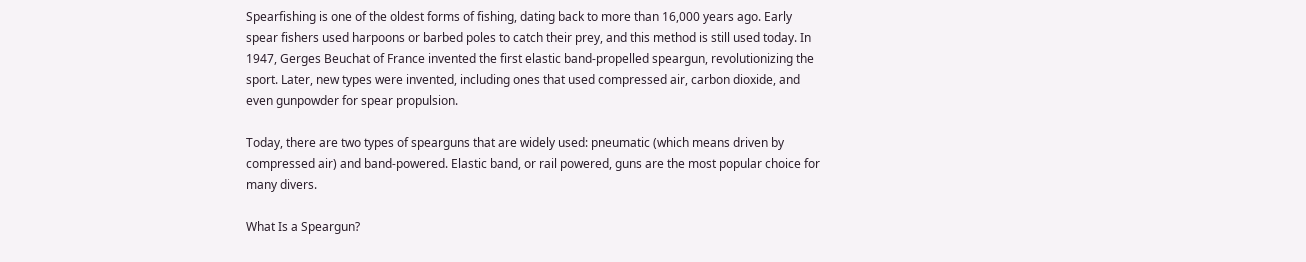Spearfishing is one of the oldest forms of fishing, dating back to more than 16,000 years ago. Early spear fishers used harpoons or barbed poles to catch their prey, and this method is still used today. In 1947, Gerges Beuchat of France invented the first elastic band-propelled speargun, revolutionizing the sport. Later, new types were invented, including ones that used compressed air, carbon dioxide, and even gunpowder for spear propulsion.

Today, there are two types of spearguns that are widely used: pneumatic (which means driven by compressed air) and band-powered. Elastic band, or rail powered, guns are the most popular choice for many divers.

What Is a Speargun?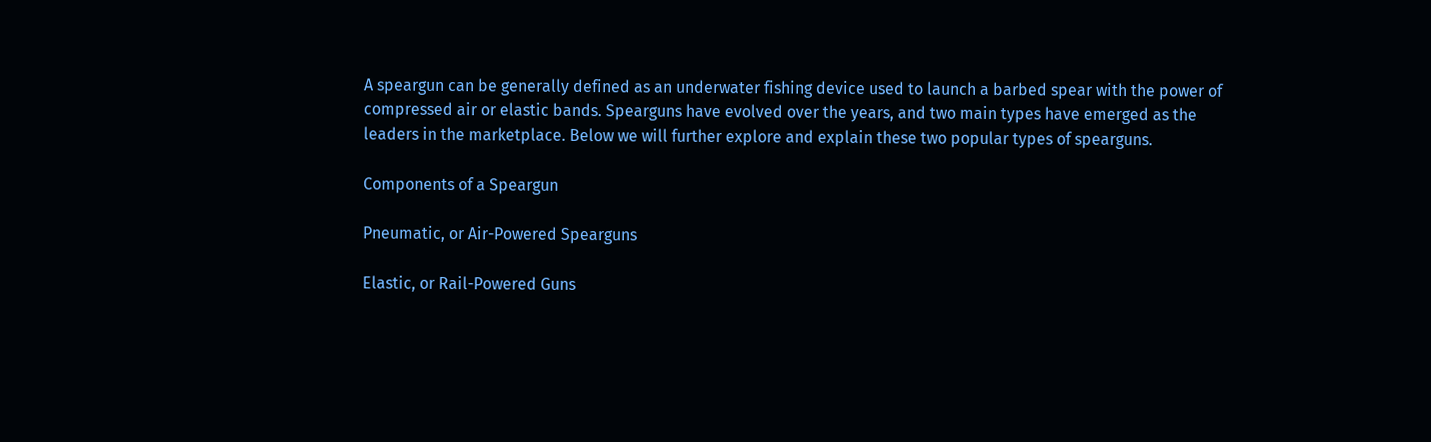A speargun can be generally defined as an underwater fishing device used to launch a barbed spear with the power of compressed air or elastic bands. Spearguns have evolved over the years, and two main types have emerged as the leaders in the marketplace. Below we will further explore and explain these two popular types of spearguns.

Components of a Speargun

Pneumatic, or Air-Powered Spearguns

Elastic, or Rail-Powered Guns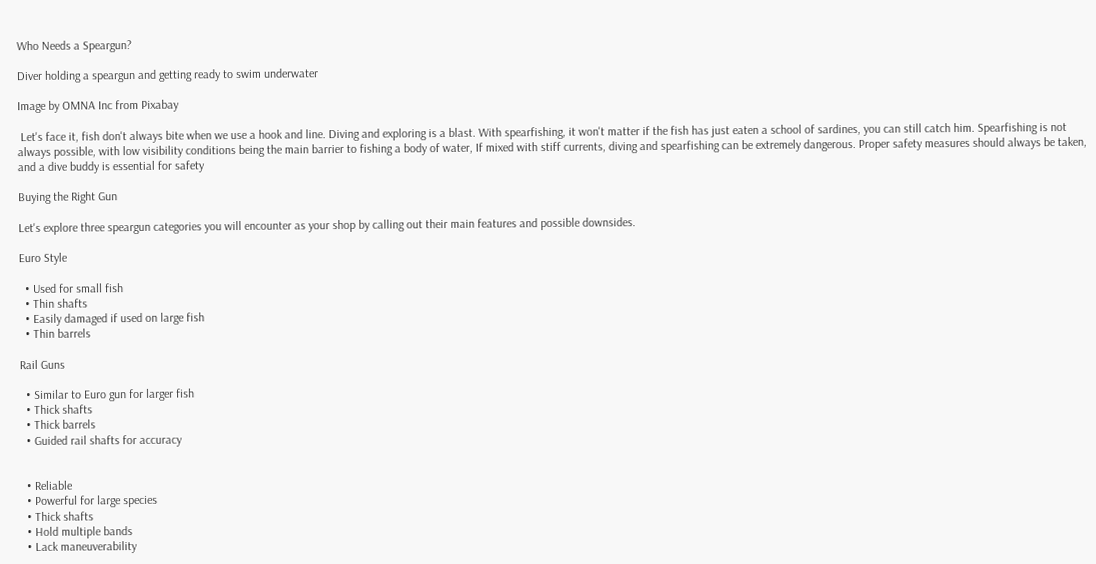Who Needs a Speargun?

Diver holding a speargun and getting ready to swim underwater

Image by OMNA Inc from Pixabay

 Let's face it, fish don't always bite when we use a hook and line. Diving and exploring is a blast. With spearfishing, it won't matter if the fish has just eaten a school of sardines, you can still catch him. Spearfishing is not always possible, with low visibility conditions being the main barrier to fishing a body of water, If mixed with stiff currents, diving and spearfishing can be extremely dangerous. Proper safety measures should always be taken, and a dive buddy is essential for safety

Buying the Right Gun

Let's explore three speargun categories you will encounter as your shop by calling out their main features and possible downsides.

Euro Style

  • Used for small fish
  • Thin shafts
  • Easily damaged if used on large fish
  • Thin barrels

Rail Guns

  • Similar to Euro gun for larger fish
  • Thick shafts
  • Thick barrels
  • Guided rail shafts for accuracy


  • Reliable
  • Powerful for large species
  • Thick shafts
  • Hold multiple bands
  • Lack maneuverability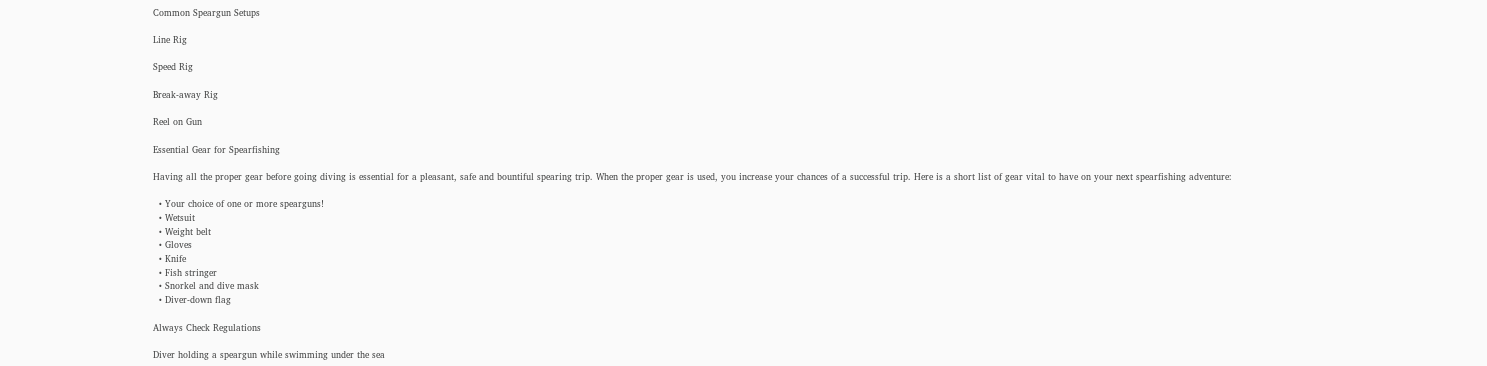Common Speargun Setups

Line Rig

Speed Rig

Break-away Rig

Reel on Gun

Essential Gear for Spearfishing

Having all the proper gear before going diving is essential for a pleasant, safe and bountiful spearing trip. When the proper gear is used, you increase your chances of a successful trip. Here is a short list of gear vital to have on your next spearfishing adventure:

  • Your choice of one or more spearguns!
  • Wetsuit
  • Weight belt
  • Gloves
  • Knife
  • Fish stringer
  • Snorkel and dive mask
  • Diver-down flag

Always Check Regulations

Diver holding a speargun while swimming under the sea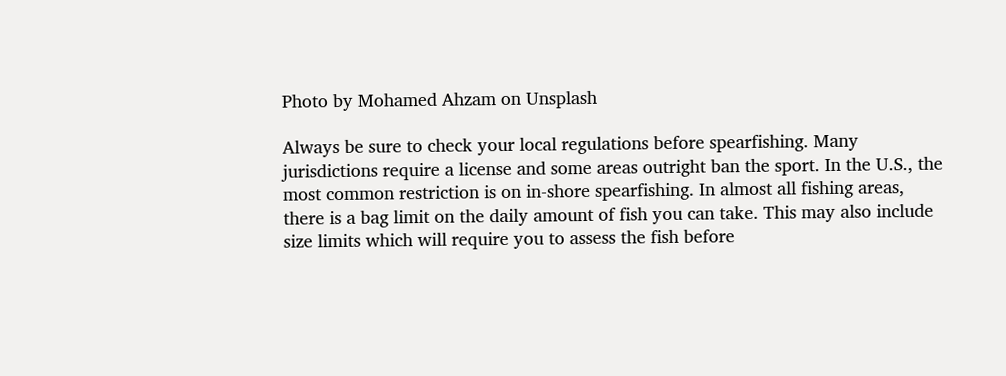Photo by Mohamed Ahzam on Unsplash

Always be sure to check your local regulations before spearfishing. Many jurisdictions require a license and some areas outright ban the sport. In the U.S., the most common restriction is on in-shore spearfishing. In almost all fishing areas, there is a bag limit on the daily amount of fish you can take. This may also include size limits which will require you to assess the fish before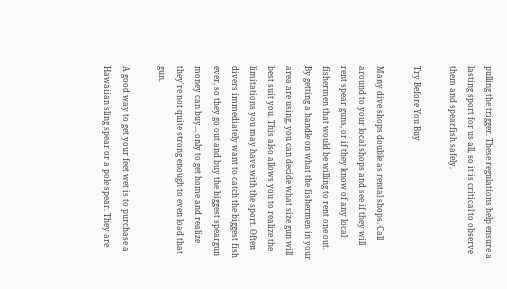pulling the trigger. These regulations help ensure a lasting sport for us all, so it is critical to observe them and spearfish safely.

Try Before You Buy

Many dive shops double as rental shops. Call around to your local shops and see if they will rent spear guns, or if they know of any local fishermen that would be willing to rent one out. By getting a handle on what the fishermen in your area are using, you can decide what size gun will best suit you. This also allows you to realize the limitations you may have with the sport. Often divers immediately want to catch the biggest fish ever, so they go out and buy the biggest speargun money can buy... only to get home and realize they're not quite strong enough to even load that gun.

A good way to get your feet wet is to purchase a Hawaiian sling spear or a pole spear. They are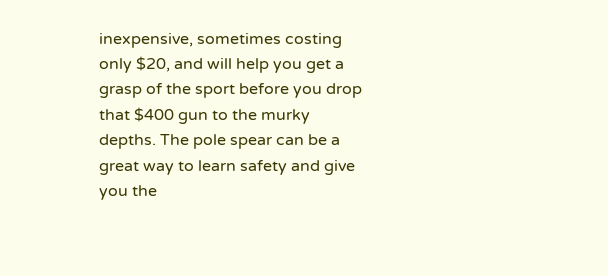inexpensive, sometimes costing only $20, and will help you get a grasp of the sport before you drop that $400 gun to the murky depths. The pole spear can be a great way to learn safety and give you the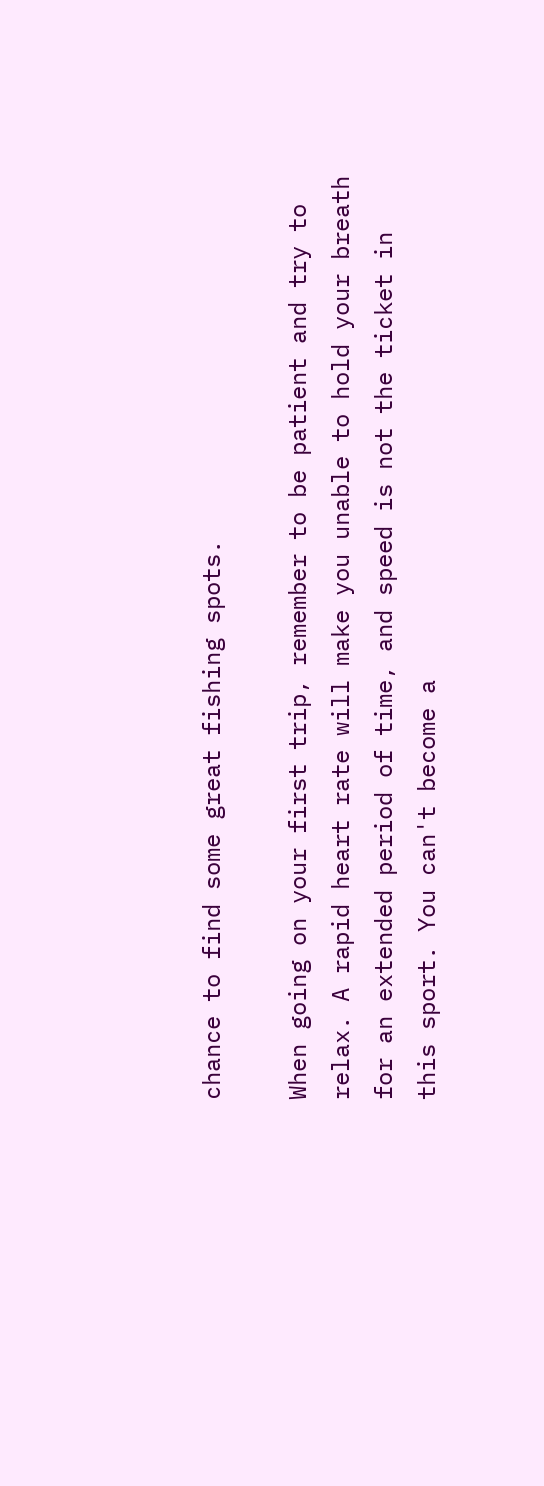chance to find some great fishing spots.

When going on your first trip, remember to be patient and try to relax. A rapid heart rate will make you unable to hold your breath for an extended period of time, and speed is not the ticket in this sport. You can't become a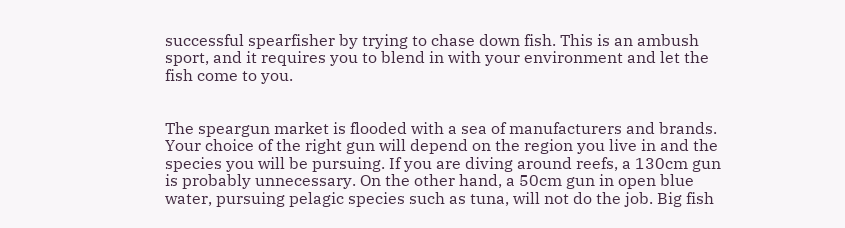successful spearfisher by trying to chase down fish. This is an ambush sport, and it requires you to blend in with your environment and let the fish come to you.


The speargun market is flooded with a sea of manufacturers and brands. Your choice of the right gun will depend on the region you live in and the species you will be pursuing. If you are diving around reefs, a 130cm gun is probably unnecessary. On the other hand, a 50cm gun in open blue water, pursuing pelagic species such as tuna, will not do the job. Big fish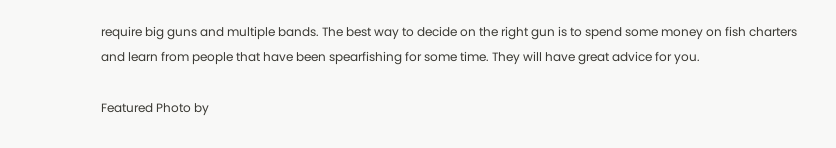require big guns and multiple bands. The best way to decide on the right gun is to spend some money on fish charters and learn from people that have been spearfishing for some time. They will have great advice for you.

Featured Photo by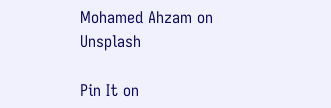Mohamed Ahzam on Unsplash

Pin It on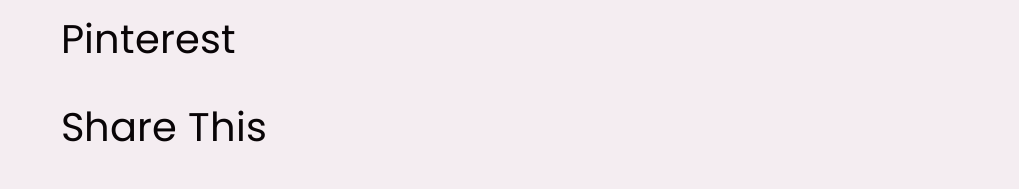Pinterest

Share This